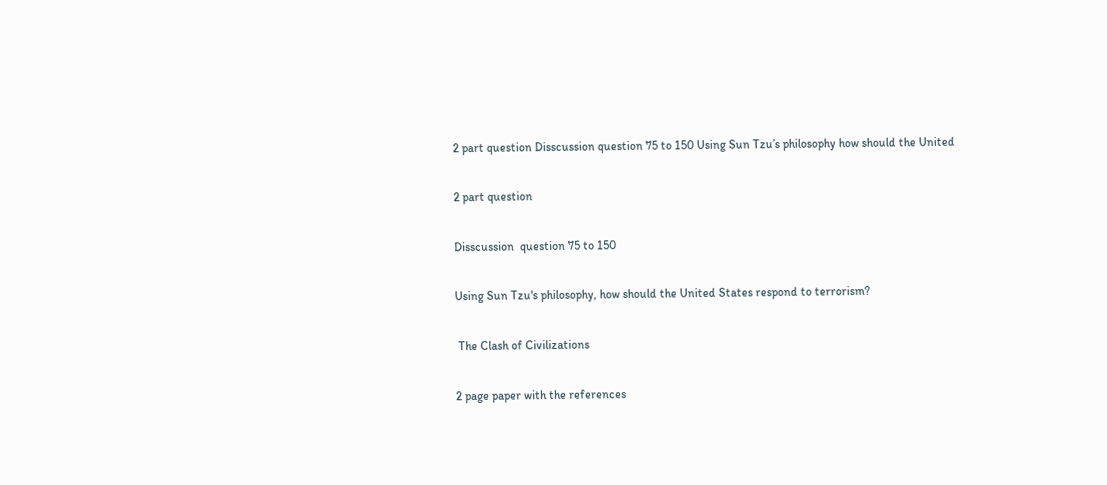2 part question Disscussion question 75 to 150 Using Sun Tzu’s philosophy how should the United

2 part question

Disscussion  question 75 to 150

Using Sun Tzu's philosophy, how should the United States respond to terrorism?

 The Clash of Civilizations

2 page paper with the references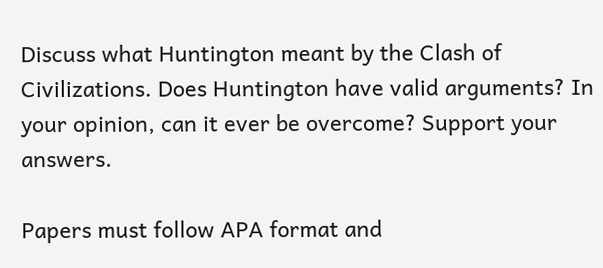Discuss what Huntington meant by the Clash of Civilizations. Does Huntington have valid arguments? In your opinion, can it ever be overcome? Support your answers.

Papers must follow APA format and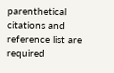parenthetical citations and reference list are required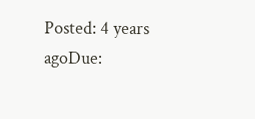Posted: 4 years agoDue: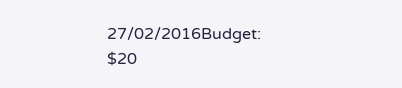27/02/2016Budget: $20